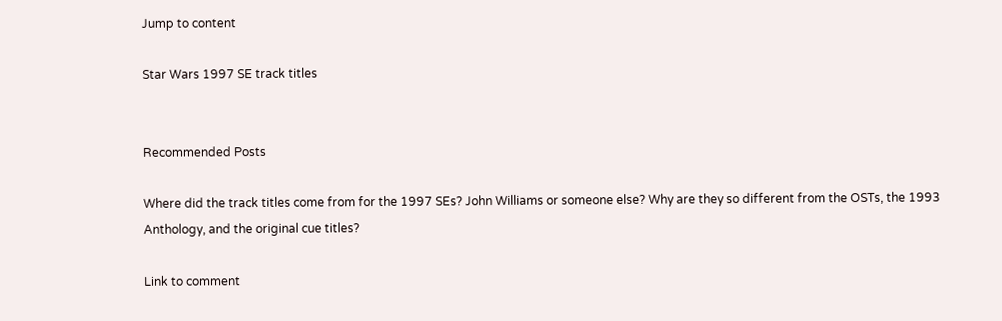Jump to content

Star Wars 1997 SE track titles


Recommended Posts

Where did the track titles come from for the 1997 SEs? John Williams or someone else? Why are they so different from the OSTs, the 1993 Anthology, and the original cue titles?

Link to comment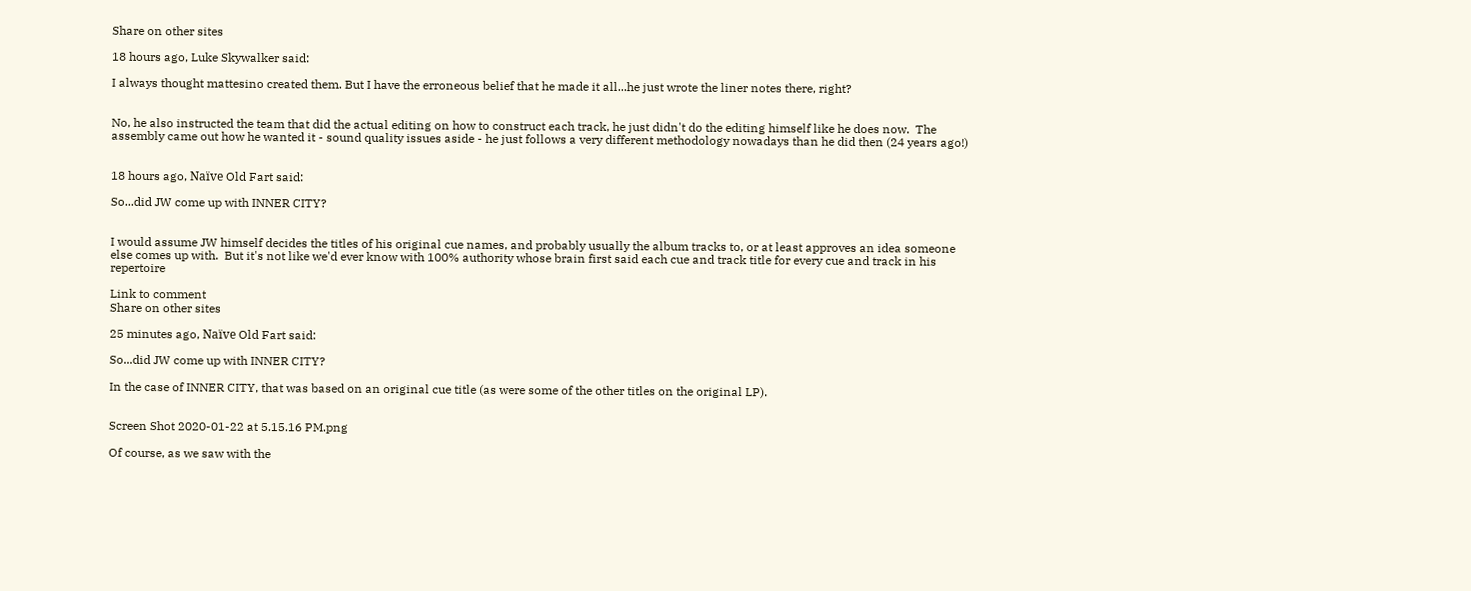Share on other sites

18 hours ago, Luke Skywalker said:

I always thought mattesino created them. But I have the erroneous belief that he made it all...he just wrote the liner notes there, right?


No, he also instructed the team that did the actual editing on how to construct each track, he just didn't do the editing himself like he does now.  The assembly came out how he wanted it - sound quality issues aside - he just follows a very different methodology nowadays than he did then (24 years ago!)


18 hours ago, Naïve Old Fart said:

So...did JW come up with INNER CITY?


I would assume JW himself decides the titles of his original cue names, and probably usually the album tracks to, or at least approves an idea someone else comes up with.  But it's not like we'd ever know with 100% authority whose brain first said each cue and track title for every cue and track in his repertoire

Link to comment
Share on other sites

25 minutes ago, Naïve Old Fart said:

So...did JW come up with INNER CITY?

In the case of INNER CITY, that was based on an original cue title (as were some of the other titles on the original LP).


Screen Shot 2020-01-22 at 5.15.16 PM.png

Of course, as we saw with the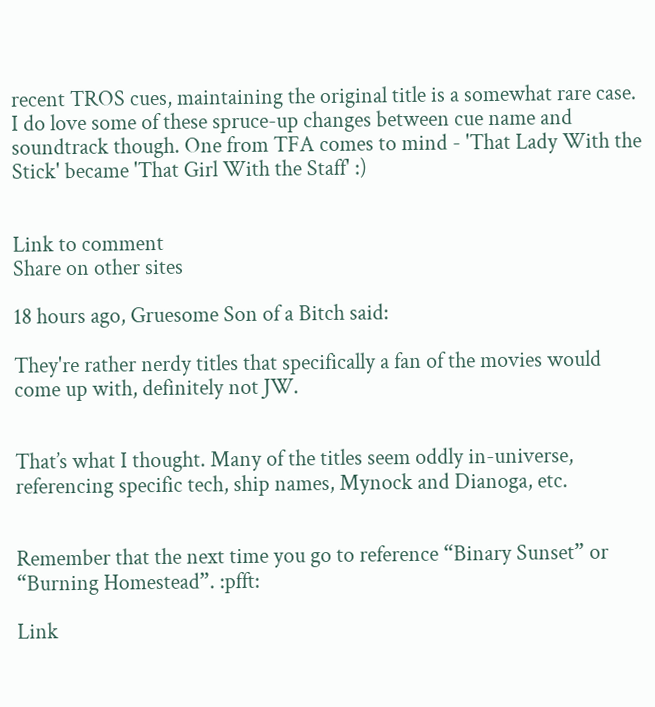recent TROS cues, maintaining the original title is a somewhat rare case. I do love some of these spruce-up changes between cue name and soundtrack though. One from TFA comes to mind - 'That Lady With the Stick' became 'That Girl With the Staff' :)


Link to comment
Share on other sites

18 hours ago, Gruesome Son of a Bitch said:

They're rather nerdy titles that specifically a fan of the movies would come up with, definitely not JW.


That’s what I thought. Many of the titles seem oddly in-universe, referencing specific tech, ship names, Mynock and Dianoga, etc.


Remember that the next time you go to reference “Binary Sunset” or “Burning Homestead”. :pfft:

Link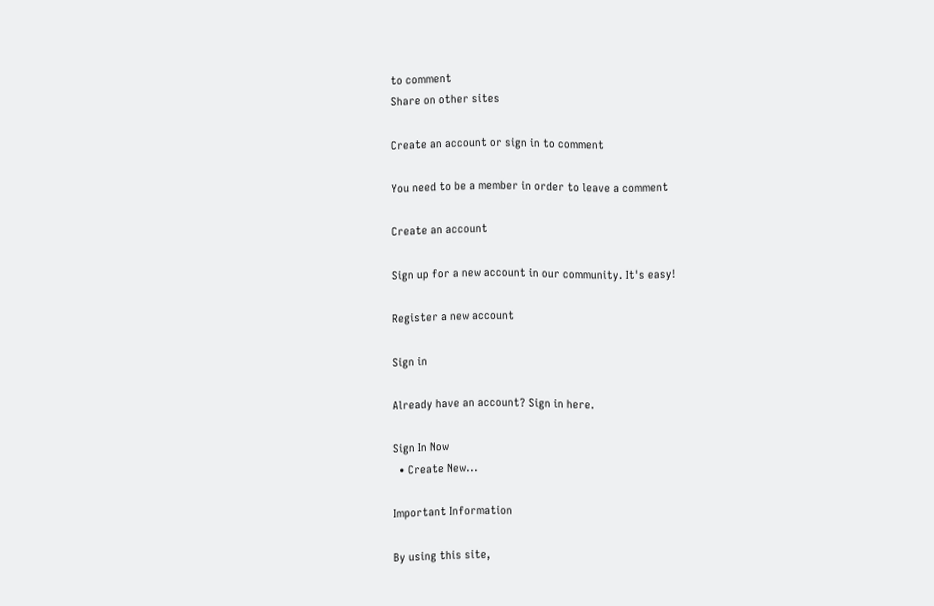to comment
Share on other sites

Create an account or sign in to comment

You need to be a member in order to leave a comment

Create an account

Sign up for a new account in our community. It's easy!

Register a new account

Sign in

Already have an account? Sign in here.

Sign In Now
  • Create New...

Important Information

By using this site,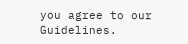you agree to our Guidelines.